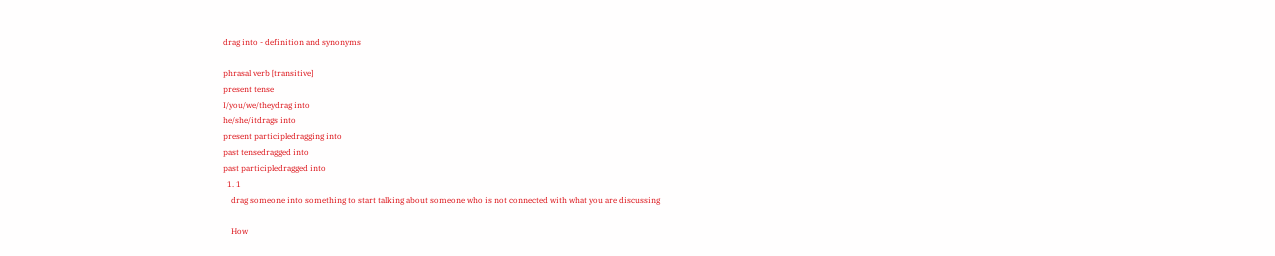drag into - definition and synonyms

phrasal verb [transitive]
present tense
I/you/we/theydrag into
he/she/itdrags into
present participledragging into
past tensedragged into
past participledragged into
  1. 1
    drag someone into something to start talking about someone who is not connected with what you are discussing

    How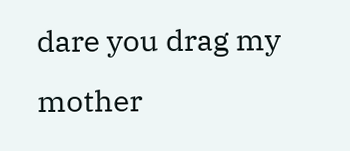dare you drag my mother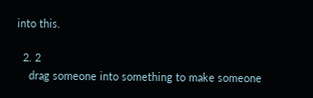into this.

  2. 2
    drag someone into something to make someone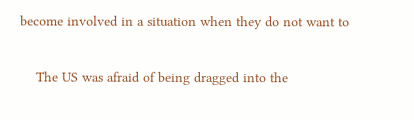become involved in a situation when they do not want to

    The US was afraid of being dragged into the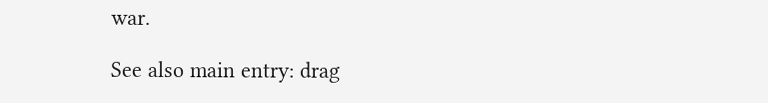war.

See also main entry: drag